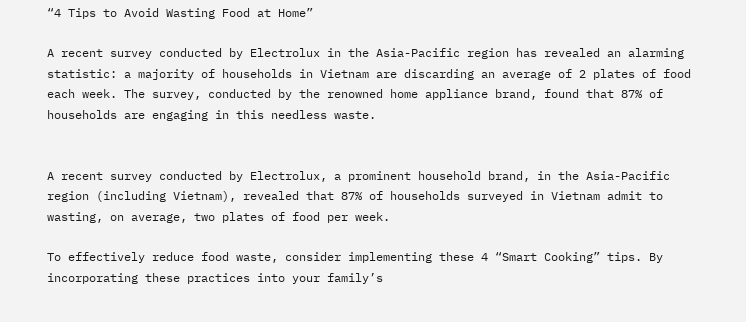“4 Tips to Avoid Wasting Food at Home”

A recent survey conducted by Electrolux in the Asia-Pacific region has revealed an alarming statistic: a majority of households in Vietnam are discarding an average of 2 plates of food each week. The survey, conducted by the renowned home appliance brand, found that 87% of households are engaging in this needless waste.


A recent survey conducted by Electrolux, a prominent household brand, in the Asia-Pacific region (including Vietnam), revealed that 87% of households surveyed in Vietnam admit to wasting, on average, two plates of food per week.

To effectively reduce food waste, consider implementing these 4 “Smart Cooking” tips. By incorporating these practices into your family’s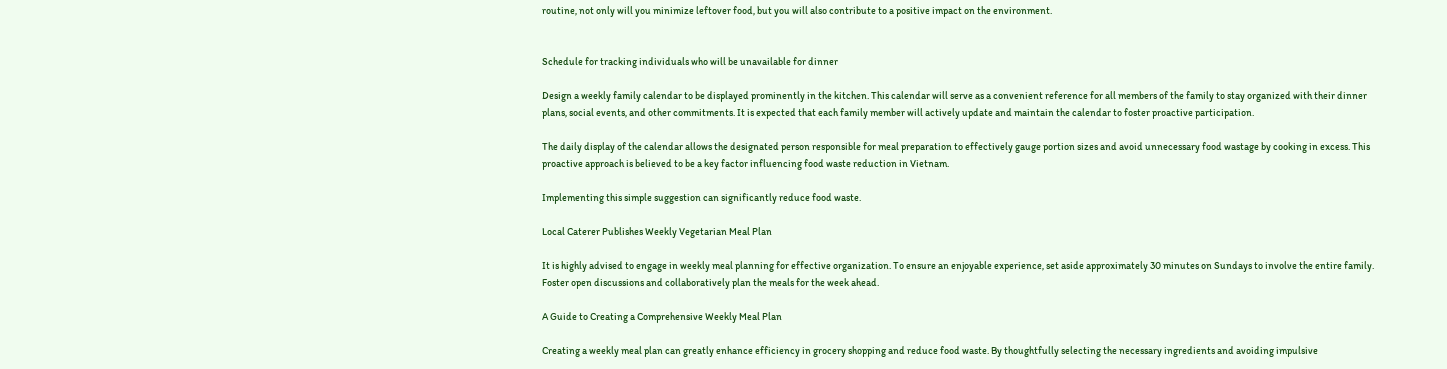routine, not only will you minimize leftover food, but you will also contribute to a positive impact on the environment.


Schedule for tracking individuals who will be unavailable for dinner

Design a weekly family calendar to be displayed prominently in the kitchen. This calendar will serve as a convenient reference for all members of the family to stay organized with their dinner plans, social events, and other commitments. It is expected that each family member will actively update and maintain the calendar to foster proactive participation.

The daily display of the calendar allows the designated person responsible for meal preparation to effectively gauge portion sizes and avoid unnecessary food wastage by cooking in excess. This proactive approach is believed to be a key factor influencing food waste reduction in Vietnam.

Implementing this simple suggestion can significantly reduce food waste.

Local Caterer Publishes Weekly Vegetarian Meal Plan

It is highly advised to engage in weekly meal planning for effective organization. To ensure an enjoyable experience, set aside approximately 30 minutes on Sundays to involve the entire family. Foster open discussions and collaboratively plan the meals for the week ahead.

A Guide to Creating a Comprehensive Weekly Meal Plan

Creating a weekly meal plan can greatly enhance efficiency in grocery shopping and reduce food waste. By thoughtfully selecting the necessary ingredients and avoiding impulsive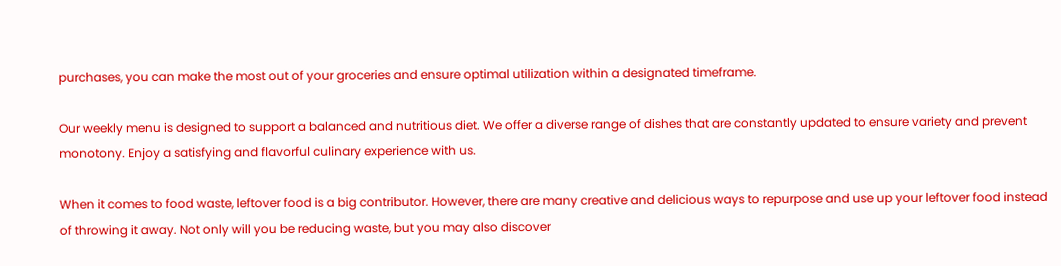purchases, you can make the most out of your groceries and ensure optimal utilization within a designated timeframe.

Our weekly menu is designed to support a balanced and nutritious diet. We offer a diverse range of dishes that are constantly updated to ensure variety and prevent monotony. Enjoy a satisfying and flavorful culinary experience with us.

When it comes to food waste, leftover food is a big contributor. However, there are many creative and delicious ways to repurpose and use up your leftover food instead of throwing it away. Not only will you be reducing waste, but you may also discover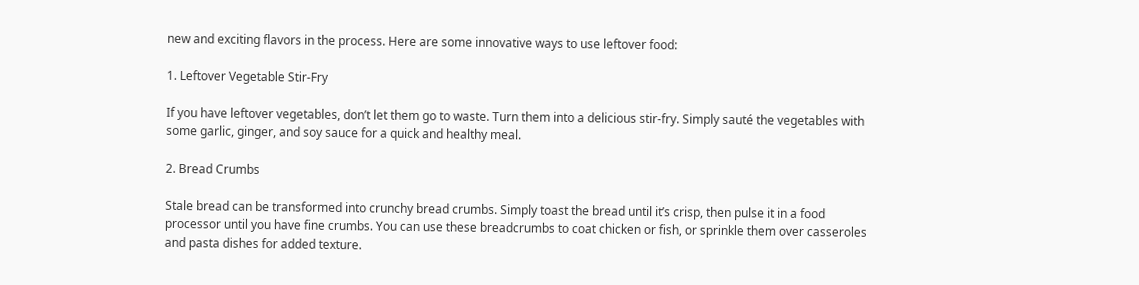new and exciting flavors in the process. Here are some innovative ways to use leftover food:

1. Leftover Vegetable Stir-Fry

If you have leftover vegetables, don’t let them go to waste. Turn them into a delicious stir-fry. Simply sauté the vegetables with some garlic, ginger, and soy sauce for a quick and healthy meal.

2. Bread Crumbs

Stale bread can be transformed into crunchy bread crumbs. Simply toast the bread until it’s crisp, then pulse it in a food processor until you have fine crumbs. You can use these breadcrumbs to coat chicken or fish, or sprinkle them over casseroles and pasta dishes for added texture.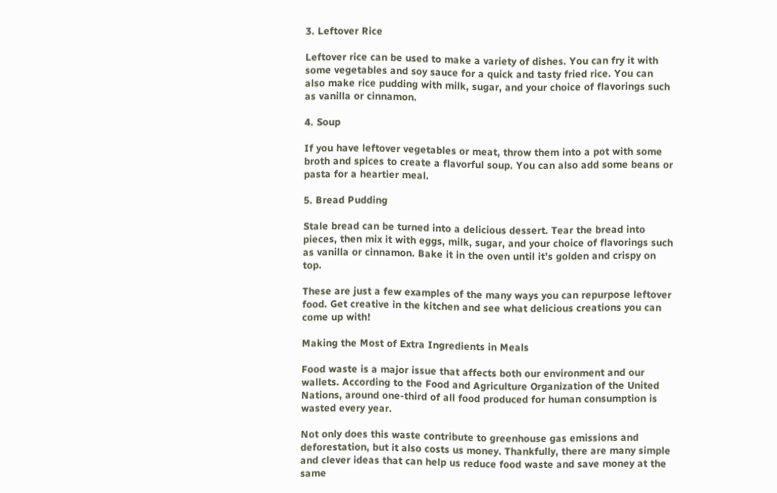3. Leftover Rice

Leftover rice can be used to make a variety of dishes. You can fry it with some vegetables and soy sauce for a quick and tasty fried rice. You can also make rice pudding with milk, sugar, and your choice of flavorings such as vanilla or cinnamon.

4. Soup

If you have leftover vegetables or meat, throw them into a pot with some broth and spices to create a flavorful soup. You can also add some beans or pasta for a heartier meal.

5. Bread Pudding

Stale bread can be turned into a delicious dessert. Tear the bread into pieces, then mix it with eggs, milk, sugar, and your choice of flavorings such as vanilla or cinnamon. Bake it in the oven until it’s golden and crispy on top.

These are just a few examples of the many ways you can repurpose leftover food. Get creative in the kitchen and see what delicious creations you can come up with!

Making the Most of Extra Ingredients in Meals

Food waste is a major issue that affects both our environment and our wallets. According to the Food and Agriculture Organization of the United Nations, around one-third of all food produced for human consumption is wasted every year.

Not only does this waste contribute to greenhouse gas emissions and deforestation, but it also costs us money. Thankfully, there are many simple and clever ideas that can help us reduce food waste and save money at the same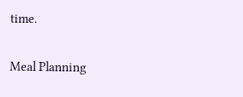time.

Meal Planning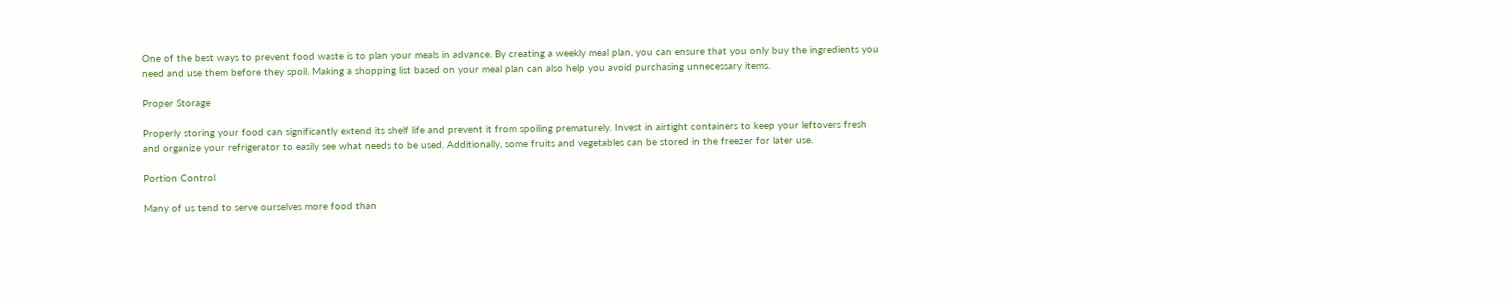One of the best ways to prevent food waste is to plan your meals in advance. By creating a weekly meal plan, you can ensure that you only buy the ingredients you need and use them before they spoil. Making a shopping list based on your meal plan can also help you avoid purchasing unnecessary items.

Proper Storage

Properly storing your food can significantly extend its shelf life and prevent it from spoiling prematurely. Invest in airtight containers to keep your leftovers fresh and organize your refrigerator to easily see what needs to be used. Additionally, some fruits and vegetables can be stored in the freezer for later use.

Portion Control

Many of us tend to serve ourselves more food than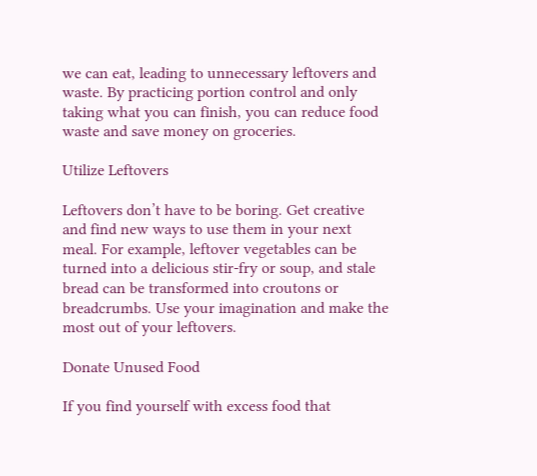we can eat, leading to unnecessary leftovers and waste. By practicing portion control and only taking what you can finish, you can reduce food waste and save money on groceries.

Utilize Leftovers

Leftovers don’t have to be boring. Get creative and find new ways to use them in your next meal. For example, leftover vegetables can be turned into a delicious stir-fry or soup, and stale bread can be transformed into croutons or breadcrumbs. Use your imagination and make the most out of your leftovers.

Donate Unused Food

If you find yourself with excess food that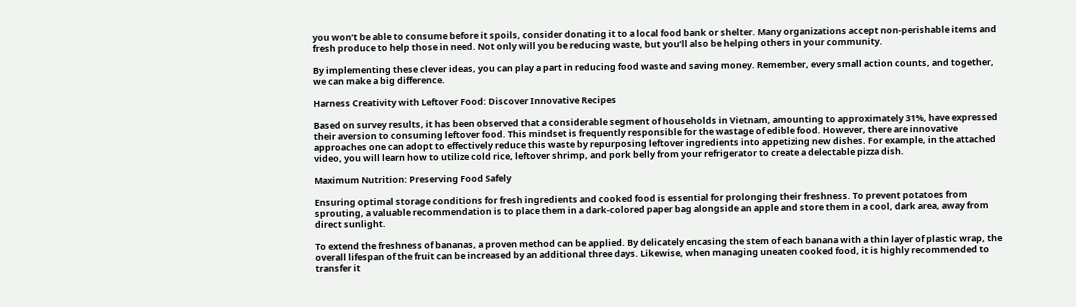you won’t be able to consume before it spoils, consider donating it to a local food bank or shelter. Many organizations accept non-perishable items and fresh produce to help those in need. Not only will you be reducing waste, but you’ll also be helping others in your community.

By implementing these clever ideas, you can play a part in reducing food waste and saving money. Remember, every small action counts, and together, we can make a big difference.

Harness Creativity with Leftover Food: Discover Innovative Recipes

Based on survey results, it has been observed that a considerable segment of households in Vietnam, amounting to approximately 31%, have expressed their aversion to consuming leftover food. This mindset is frequently responsible for the wastage of edible food. However, there are innovative approaches one can adopt to effectively reduce this waste by repurposing leftover ingredients into appetizing new dishes. For example, in the attached video, you will learn how to utilize cold rice, leftover shrimp, and pork belly from your refrigerator to create a delectable pizza dish.

Maximum Nutrition: Preserving Food Safely

Ensuring optimal storage conditions for fresh ingredients and cooked food is essential for prolonging their freshness. To prevent potatoes from sprouting, a valuable recommendation is to place them in a dark-colored paper bag alongside an apple and store them in a cool, dark area, away from direct sunlight.

To extend the freshness of bananas, a proven method can be applied. By delicately encasing the stem of each banana with a thin layer of plastic wrap, the overall lifespan of the fruit can be increased by an additional three days. Likewise, when managing uneaten cooked food, it is highly recommended to transfer it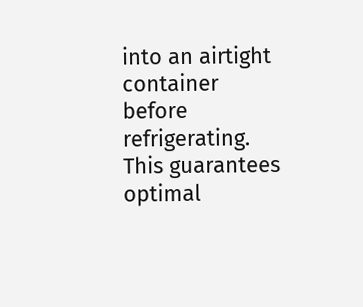into an airtight container before refrigerating. This guarantees optimal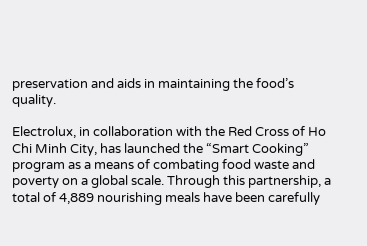preservation and aids in maintaining the food’s quality.

Electrolux, in collaboration with the Red Cross of Ho Chi Minh City, has launched the “Smart Cooking” program as a means of combating food waste and poverty on a global scale. Through this partnership, a total of 4,889 nourishing meals have been carefully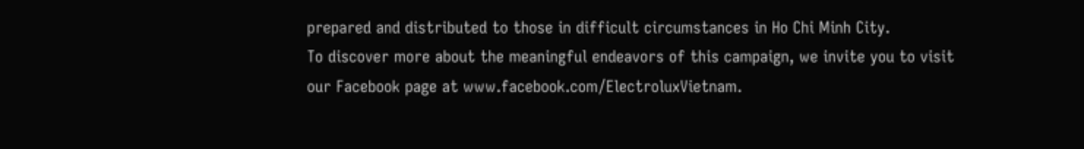prepared and distributed to those in difficult circumstances in Ho Chi Minh City.
To discover more about the meaningful endeavors of this campaign, we invite you to visit our Facebook page at www.facebook.com/ElectroluxVietnam.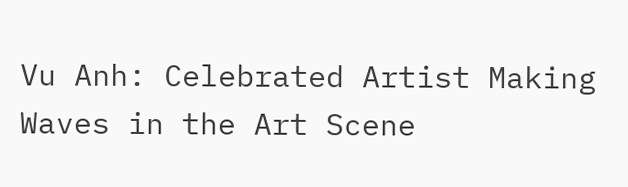Vu Anh: Celebrated Artist Making Waves in the Art Scene